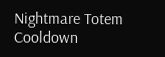Nightmare Totem
Cooldown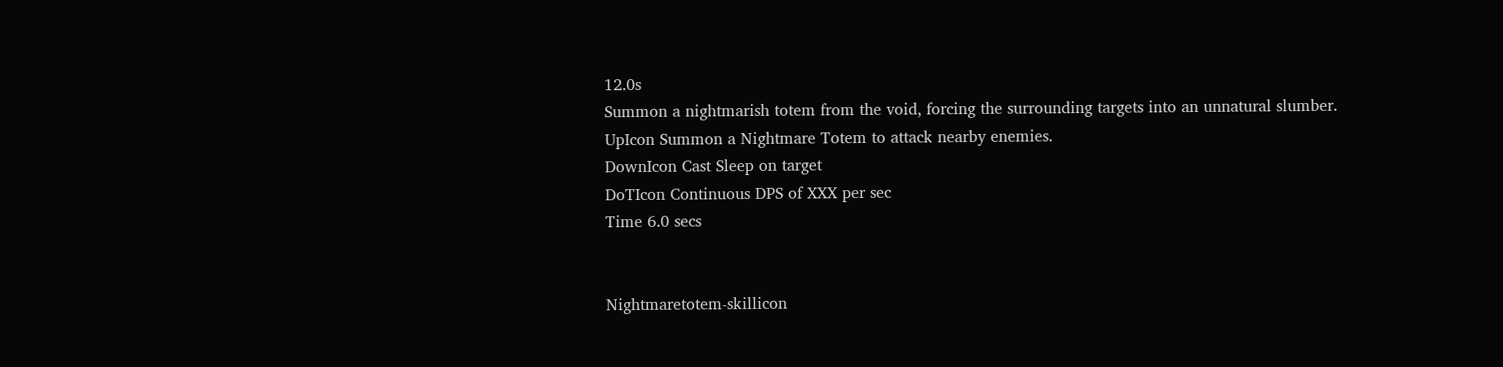12.0s
Summon a nightmarish totem from the void, forcing the surrounding targets into an unnatural slumber.
UpIcon Summon a Nightmare Totem to attack nearby enemies.
DownIcon Cast Sleep on target
DoTIcon Continuous DPS of XXX per sec
Time 6.0 secs


Nightmaretotem-skillicon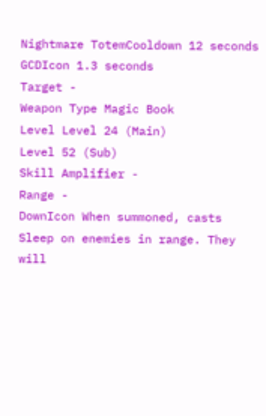Nightmare TotemCooldown 12 seconds GCDIcon 1.3 seconds
Target -
Weapon Type Magic Book
Level Level 24 (Main)
Level 52 (Sub)
Skill Amplifier -
Range -
DownIcon When summoned, casts Sleep on enemies in range. They will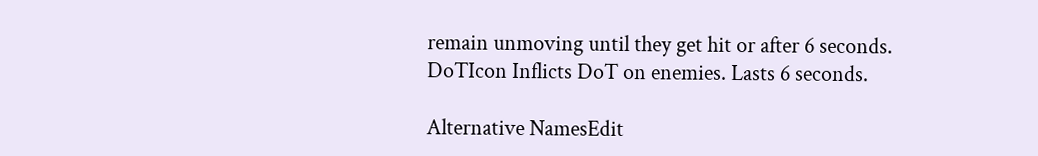remain unmoving until they get hit or after 6 seconds.
DoTIcon Inflicts DoT on enemies. Lasts 6 seconds.

Alternative NamesEdit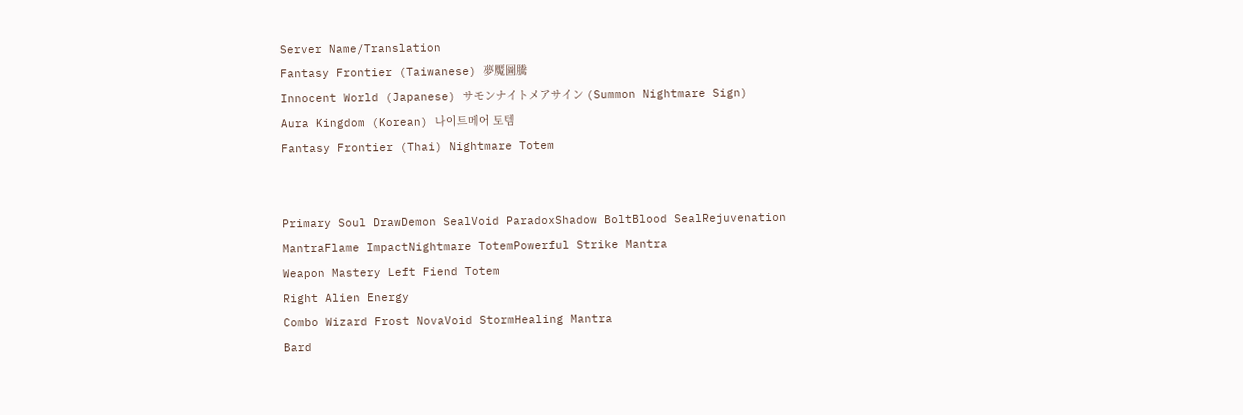Server Name/Translation
Fantasy Frontier (Taiwanese) 夢魘圖騰
Innocent World (Japanese) サモンナイトメアサイン (Summon Nightmare Sign)
Aura Kingdom (Korean) 나이트메어 토템
Fantasy Frontier (Thai) Nightmare Totem


Primary Soul DrawDemon SealVoid ParadoxShadow BoltBlood SealRejuvenation MantraFlame ImpactNightmare TotemPowerful Strike Mantra
Weapon Mastery Left Fiend Totem
Right Alien Energy
Combo Wizard Frost NovaVoid StormHealing Mantra
Bard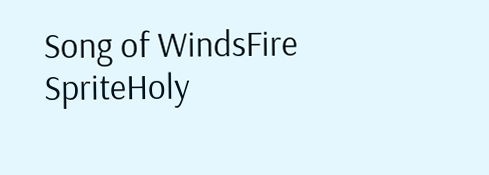Song of WindsFire SpriteHoly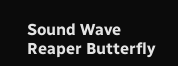Sound Wave
Reaper Butterfly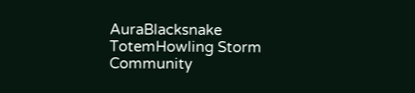AuraBlacksnake TotemHowling Storm
Community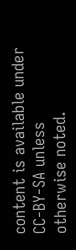content is available under CC-BY-SA unless otherwise noted.